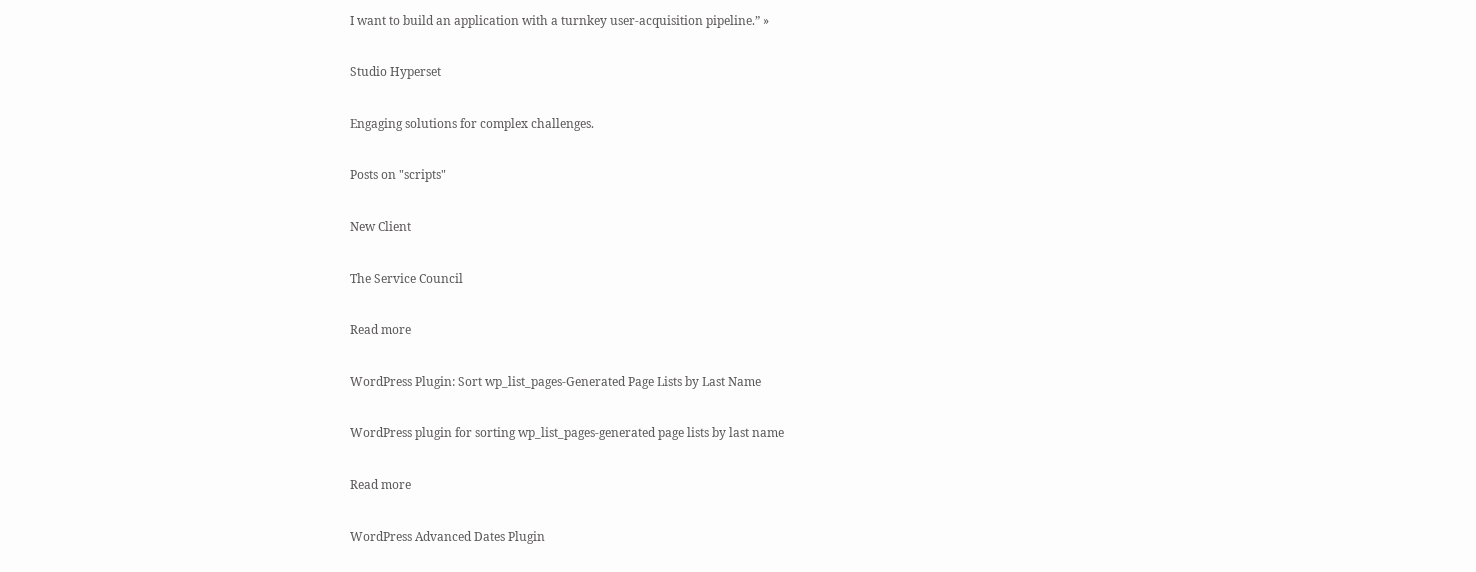I want to build an application with a turnkey user-acquisition pipeline.” »

Studio Hyperset

Engaging solutions for complex challenges.

Posts on "scripts"

New Client

The Service Council

Read more

WordPress Plugin: Sort wp_list_pages-Generated Page Lists by Last Name

WordPress plugin for sorting wp_list_pages-generated page lists by last name

Read more

WordPress Advanced Dates Plugin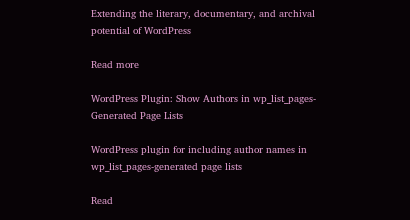Extending the literary, documentary, and archival potential of WordPress

Read more

WordPress Plugin: Show Authors in wp_list_pages-Generated Page Lists

WordPress plugin for including author names in wp_list_pages-generated page lists

Read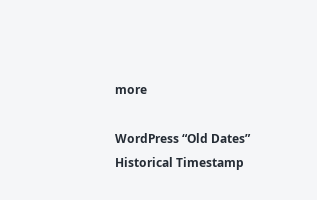more

WordPress “Old Dates” Historical Timestamp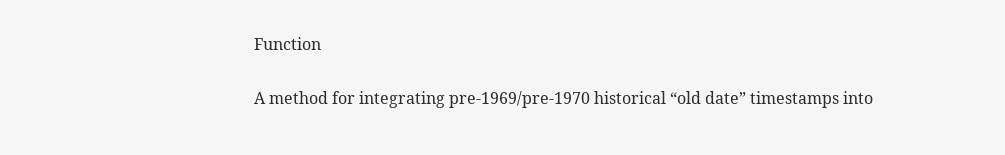Function

A method for integrating pre-1969/pre-1970 historical “old date” timestamps into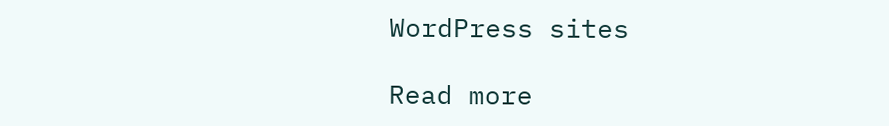WordPress sites

Read more